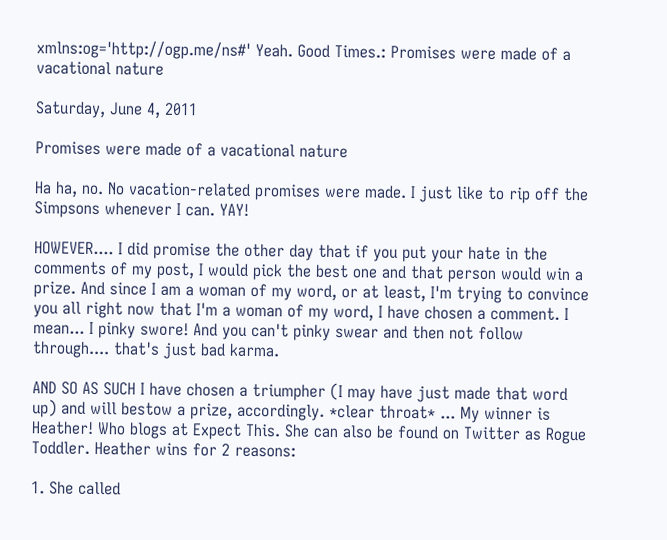xmlns:og='http://ogp.me/ns#' Yeah. Good Times.: Promises were made of a vacational nature

Saturday, June 4, 2011

Promises were made of a vacational nature

Ha ha, no. No vacation-related promises were made. I just like to rip off the Simpsons whenever I can. YAY!

HOWEVER.... I did promise the other day that if you put your hate in the comments of my post, I would pick the best one and that person would win a prize. And since I am a woman of my word, or at least, I'm trying to convince you all right now that I'm a woman of my word, I have chosen a comment. I mean... I pinky swore! And you can't pinky swear and then not follow through.... that's just bad karma.

AND SO AS SUCH I have chosen a triumpher (I may have just made that word up) and will bestow a prize, accordingly. *clear throat* ... My winner is Heather! Who blogs at Expect This. She can also be found on Twitter as Rogue Toddler. Heather wins for 2 reasons:

1. She called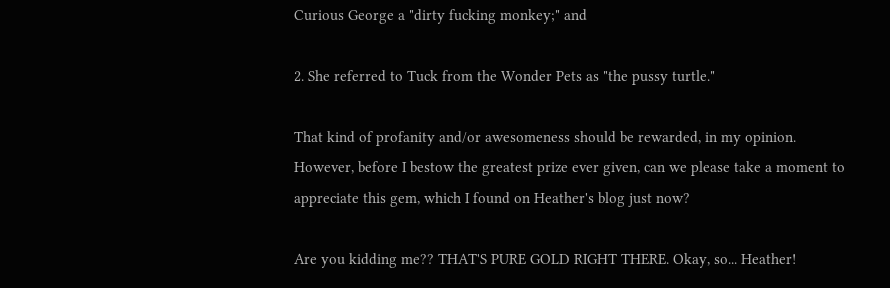Curious George a "dirty fucking monkey;" and

2. She referred to Tuck from the Wonder Pets as "the pussy turtle."

That kind of profanity and/or awesomeness should be rewarded, in my opinion. However, before I bestow the greatest prize ever given, can we please take a moment to appreciate this gem, which I found on Heather's blog just now?

Are you kidding me?? THAT'S PURE GOLD RIGHT THERE. Okay, so... Heather!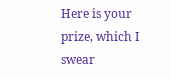Here is your prize, which I swear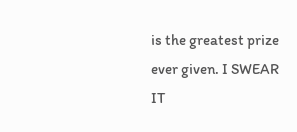is the greatest prize ever given. I SWEAR IT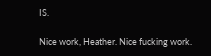IS.

Nice work, Heather. Nice fucking work.